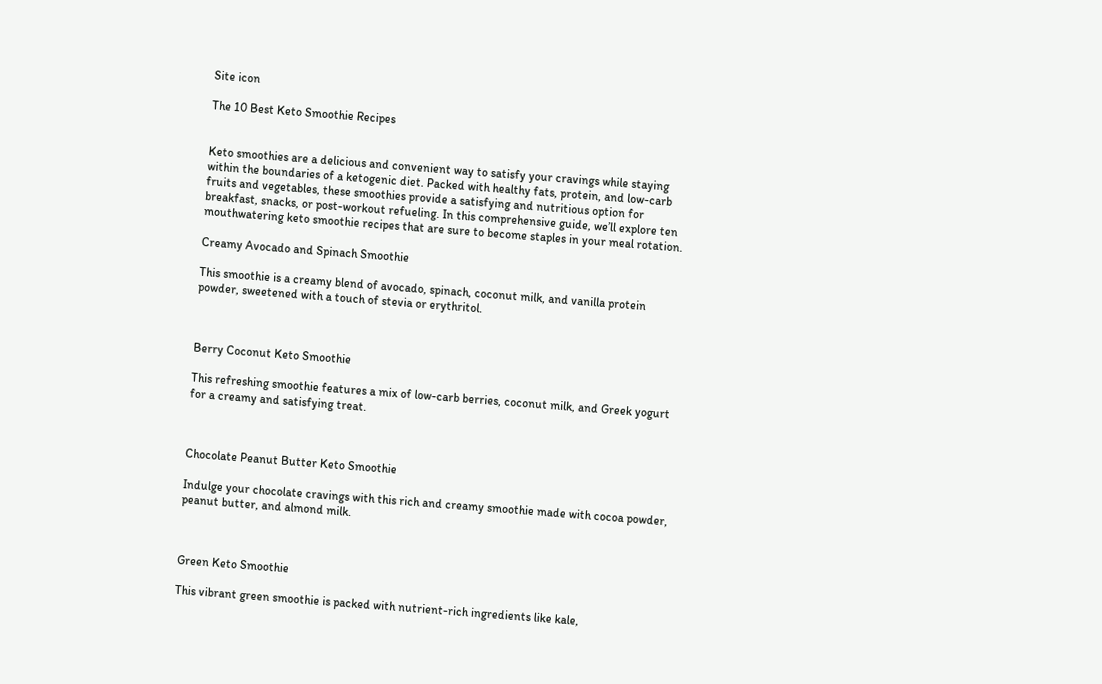Site icon

The 10 Best Keto Smoothie Recipes


Keto smoothies are a delicious and convenient way to satisfy your cravings while staying within the boundaries of a ketogenic diet. Packed with healthy fats, protein, and low-carb fruits and vegetables, these smoothies provide a satisfying and nutritious option for breakfast, snacks, or post-workout refueling. In this comprehensive guide, we’ll explore ten mouthwatering keto smoothie recipes that are sure to become staples in your meal rotation.

Creamy Avocado and Spinach Smoothie

This smoothie is a creamy blend of avocado, spinach, coconut milk, and vanilla protein powder, sweetened with a touch of stevia or erythritol.



Berry Coconut Keto Smoothie

This refreshing smoothie features a mix of low-carb berries, coconut milk, and Greek yogurt for a creamy and satisfying treat.



Chocolate Peanut Butter Keto Smoothie

Indulge your chocolate cravings with this rich and creamy smoothie made with cocoa powder, peanut butter, and almond milk.



Green Keto Smoothie

This vibrant green smoothie is packed with nutrient-rich ingredients like kale,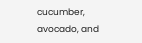cucumber, avocado, and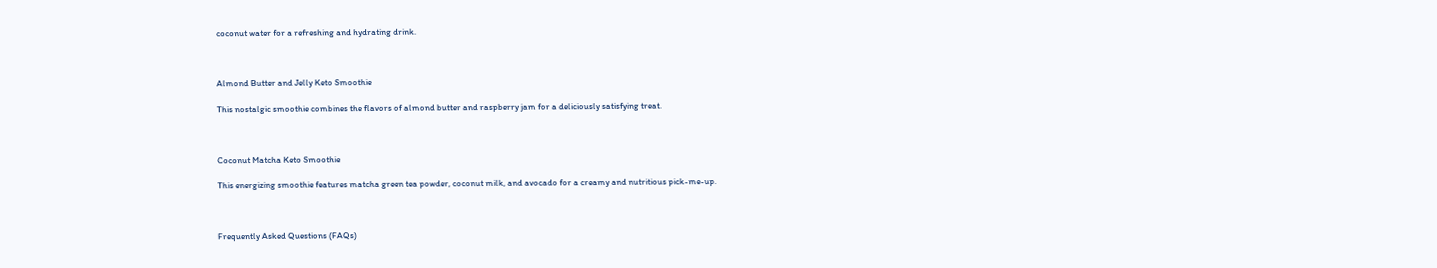coconut water for a refreshing and hydrating drink.



Almond Butter and Jelly Keto Smoothie

This nostalgic smoothie combines the flavors of almond butter and raspberry jam for a deliciously satisfying treat.



Coconut Matcha Keto Smoothie

This energizing smoothie features matcha green tea powder, coconut milk, and avocado for a creamy and nutritious pick-me-up.



Frequently Asked Questions (FAQs)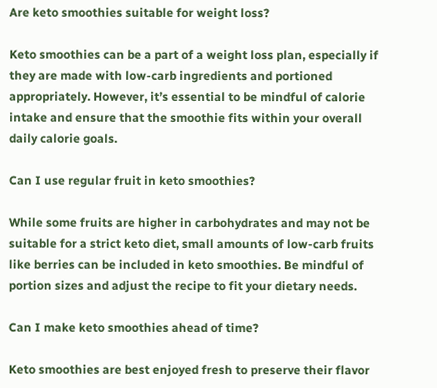Are keto smoothies suitable for weight loss?

Keto smoothies can be a part of a weight loss plan, especially if they are made with low-carb ingredients and portioned appropriately. However, it’s essential to be mindful of calorie intake and ensure that the smoothie fits within your overall daily calorie goals.

Can I use regular fruit in keto smoothies?

While some fruits are higher in carbohydrates and may not be suitable for a strict keto diet, small amounts of low-carb fruits like berries can be included in keto smoothies. Be mindful of portion sizes and adjust the recipe to fit your dietary needs.

Can I make keto smoothies ahead of time?

Keto smoothies are best enjoyed fresh to preserve their flavor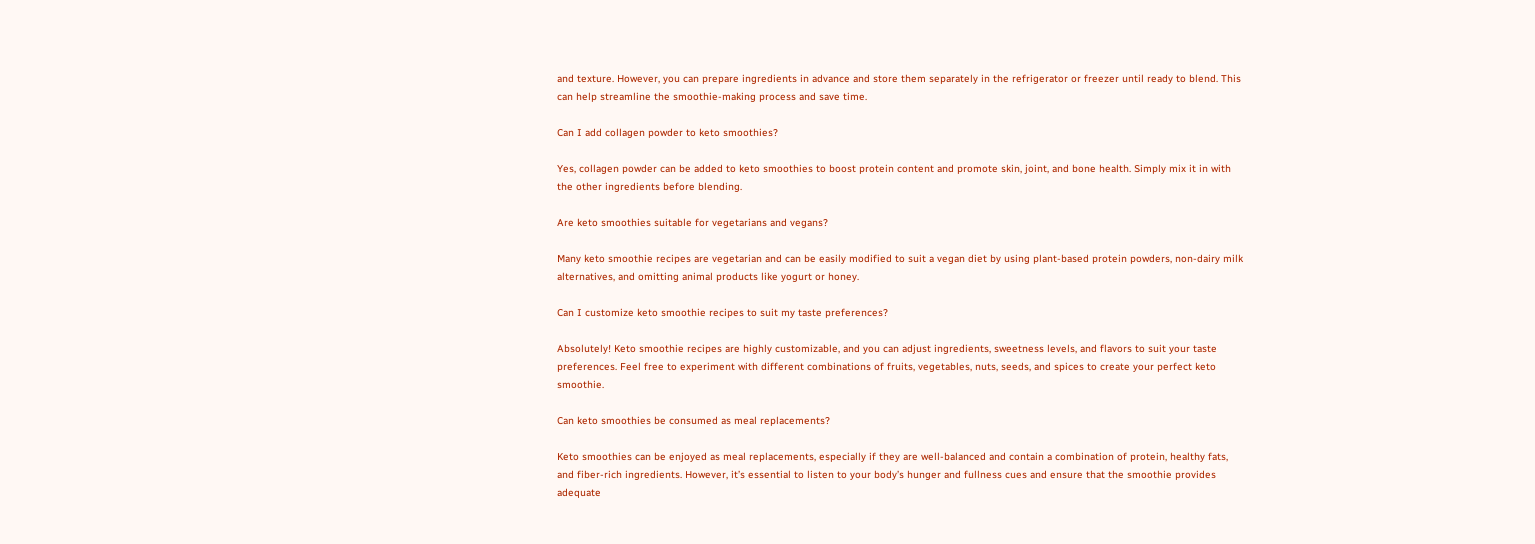and texture. However, you can prepare ingredients in advance and store them separately in the refrigerator or freezer until ready to blend. This can help streamline the smoothie-making process and save time.

Can I add collagen powder to keto smoothies?

Yes, collagen powder can be added to keto smoothies to boost protein content and promote skin, joint, and bone health. Simply mix it in with the other ingredients before blending.

Are keto smoothies suitable for vegetarians and vegans?

Many keto smoothie recipes are vegetarian and can be easily modified to suit a vegan diet by using plant-based protein powders, non-dairy milk alternatives, and omitting animal products like yogurt or honey.

Can I customize keto smoothie recipes to suit my taste preferences?

Absolutely! Keto smoothie recipes are highly customizable, and you can adjust ingredients, sweetness levels, and flavors to suit your taste preferences. Feel free to experiment with different combinations of fruits, vegetables, nuts, seeds, and spices to create your perfect keto smoothie.

Can keto smoothies be consumed as meal replacements?

Keto smoothies can be enjoyed as meal replacements, especially if they are well-balanced and contain a combination of protein, healthy fats, and fiber-rich ingredients. However, it’s essential to listen to your body’s hunger and fullness cues and ensure that the smoothie provides adequate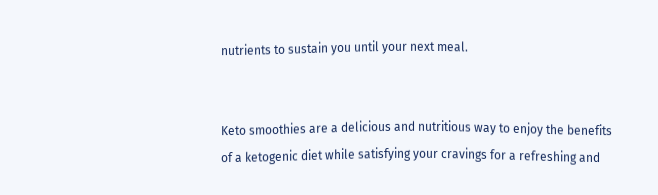nutrients to sustain you until your next meal.


Keto smoothies are a delicious and nutritious way to enjoy the benefits of a ketogenic diet while satisfying your cravings for a refreshing and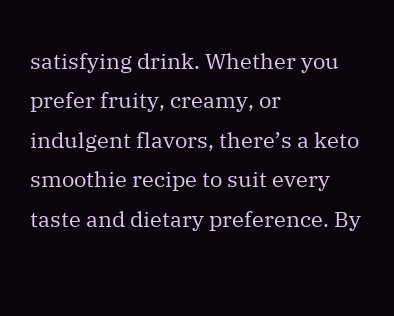satisfying drink. Whether you prefer fruity, creamy, or indulgent flavors, there’s a keto smoothie recipe to suit every taste and dietary preference. By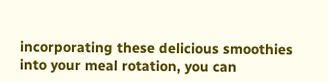incorporating these delicious smoothies into your meal rotation, you can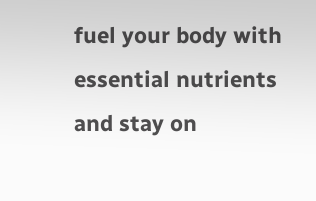fuel your body with essential nutrients and stay on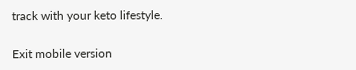track with your keto lifestyle.

Exit mobile version